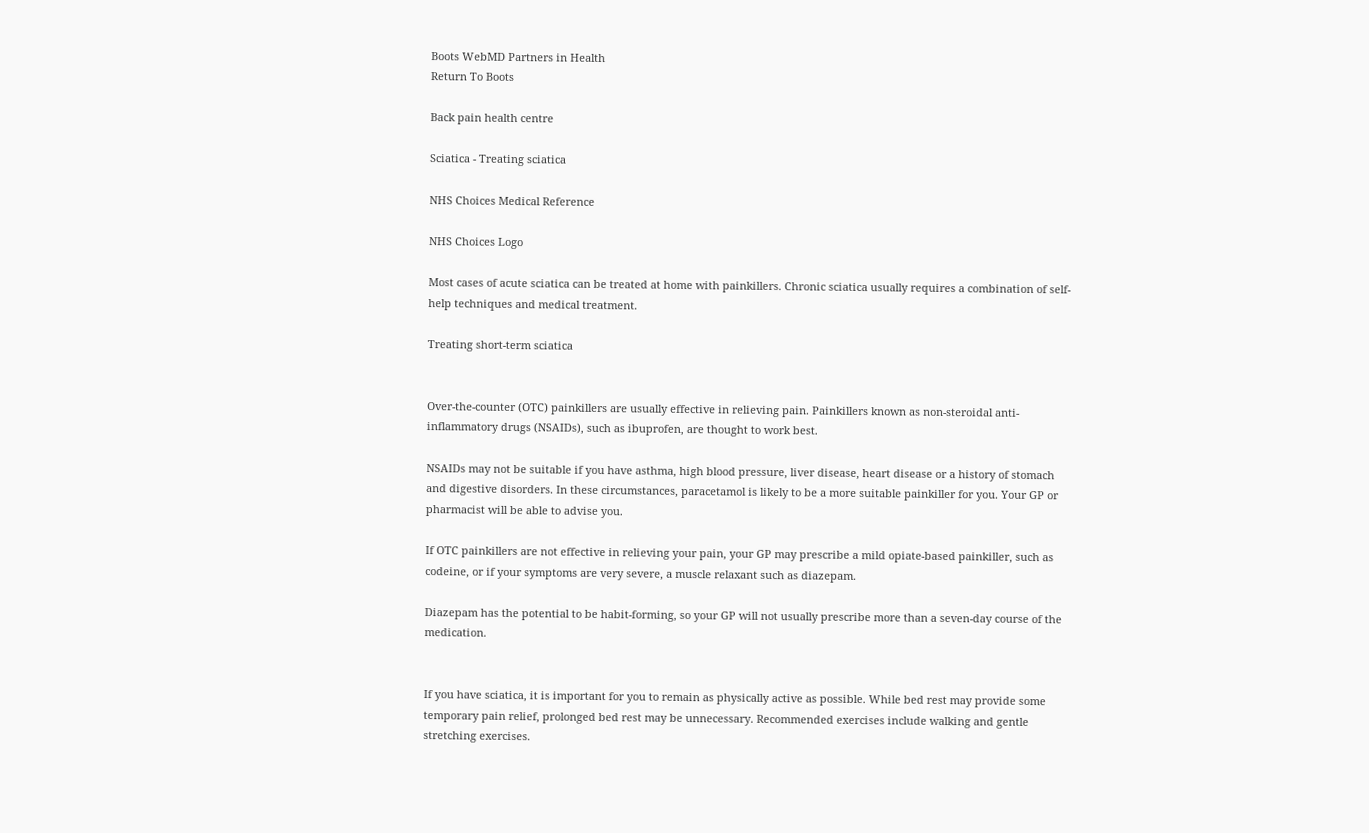Boots WebMD Partners in Health
Return To Boots

Back pain health centre

Sciatica - Treating sciatica

NHS Choices Medical Reference

NHS Choices Logo

Most cases of acute sciatica can be treated at home with painkillers. Chronic sciatica usually requires a combination of self-help techniques and medical treatment.

Treating short-term sciatica


Over-the-counter (OTC) painkillers are usually effective in relieving pain. Painkillers known as non-steroidal anti-inflammatory drugs (NSAIDs), such as ibuprofen, are thought to work best.

NSAIDs may not be suitable if you have asthma, high blood pressure, liver disease, heart disease or a history of stomach and digestive disorders. In these circumstances, paracetamol is likely to be a more suitable painkiller for you. Your GP or pharmacist will be able to advise you.

If OTC painkillers are not effective in relieving your pain, your GP may prescribe a mild opiate-based painkiller, such as codeine, or if your symptoms are very severe, a muscle relaxant such as diazepam.

Diazepam has the potential to be habit-forming, so your GP will not usually prescribe more than a seven-day course of the medication.


If you have sciatica, it is important for you to remain as physically active as possible. While bed rest may provide some temporary pain relief, prolonged bed rest may be unnecessary. Recommended exercises include walking and gentle stretching exercises.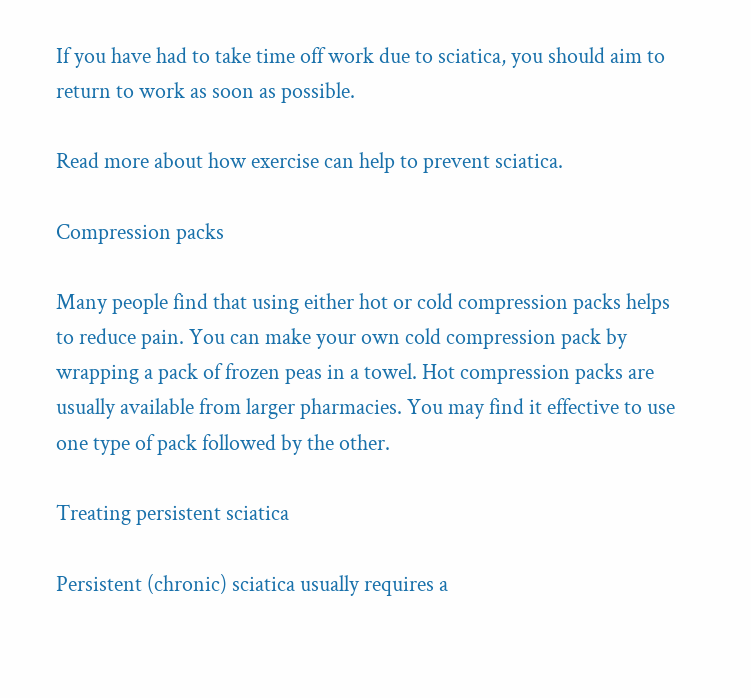If you have had to take time off work due to sciatica, you should aim to return to work as soon as possible.

Read more about how exercise can help to prevent sciatica.

Compression packs

Many people find that using either hot or cold compression packs helps to reduce pain. You can make your own cold compression pack by wrapping a pack of frozen peas in a towel. Hot compression packs are usually available from larger pharmacies. You may find it effective to use one type of pack followed by the other.

Treating persistent sciatica

Persistent (chronic) sciatica usually requires a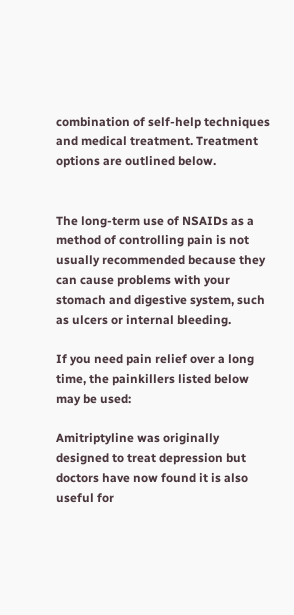combination of self-help techniques and medical treatment. Treatment options are outlined below.


The long-term use of NSAIDs as a method of controlling pain is not usually recommended because they can cause problems with your stomach and digestive system, such as ulcers or internal bleeding.

If you need pain relief over a long time, the painkillers listed below may be used:

Amitriptyline was originally designed to treat depression but doctors have now found it is also useful for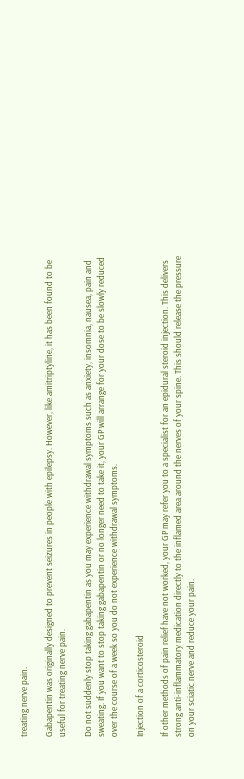treating nerve pain.

Gabapentin was originally designed to prevent seizures in people with epilepsy. However, like amitriptyline, it has been found to be useful for treating nerve pain.

Do not suddenly stop taking gabapentin as you may experience withdrawal symptoms such as anxiety, insomnia, nausea, pain and sweating. If you want to stop taking gabapentin or no longer need to take it, your GP will arrange for your dose to be slowly reduced over the course of a week so you do not experience withdrawal symptoms.

Injection of a corticosteroid

If other methods of pain relief have not worked, your GP may refer you to a specialist for an epidural steroid injection. This delivers strong anti-inflammatory medication directly to the inflamed area around the nerves of your spine. This should release the pressure on your sciatic nerve and reduce your pain.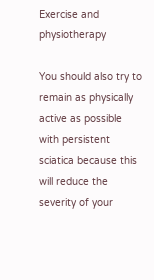Exercise and physiotherapy

You should also try to remain as physically active as possible with persistent sciatica because this will reduce the severity of your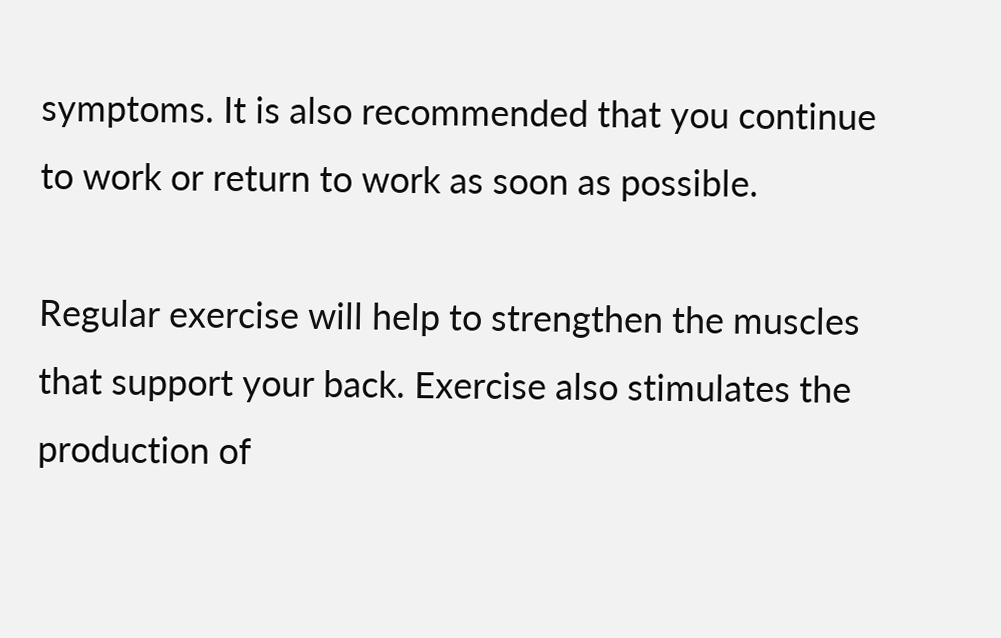symptoms. It is also recommended that you continue to work or return to work as soon as possible.

Regular exercise will help to strengthen the muscles that support your back. Exercise also stimulates the production of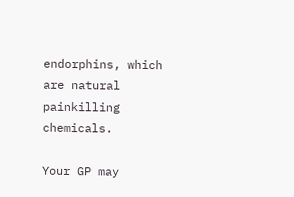endorphins, which are natural painkilling chemicals.

Your GP may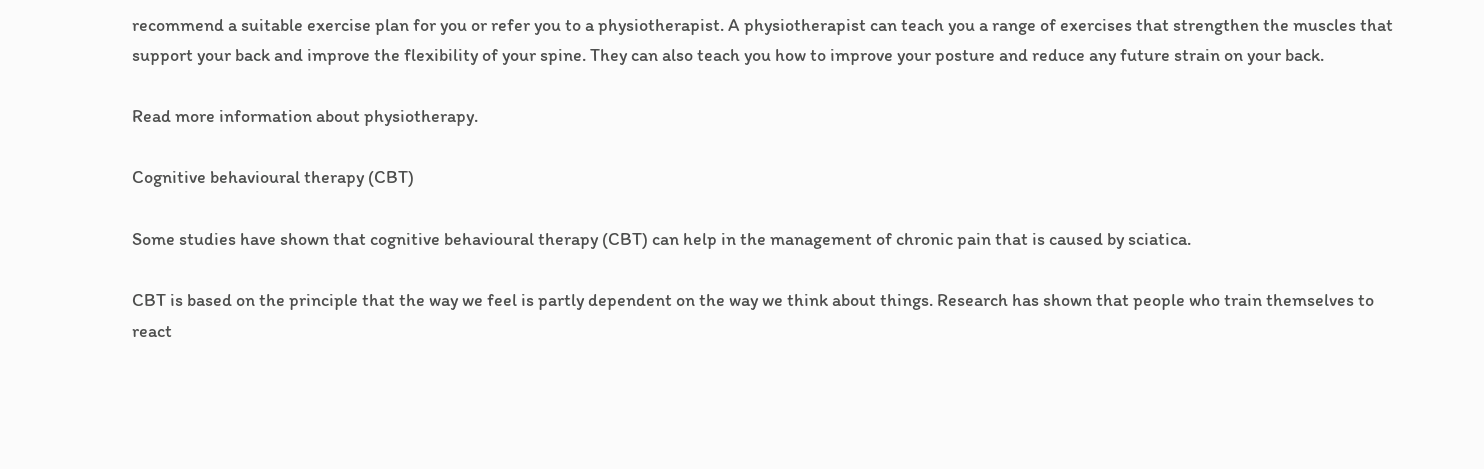recommend a suitable exercise plan for you or refer you to a physiotherapist. A physiotherapist can teach you a range of exercises that strengthen the muscles that support your back and improve the flexibility of your spine. They can also teach you how to improve your posture and reduce any future strain on your back.

Read more information about physiotherapy.

Cognitive behavioural therapy (CBT)

Some studies have shown that cognitive behavioural therapy (CBT) can help in the management of chronic pain that is caused by sciatica.

CBT is based on the principle that the way we feel is partly dependent on the way we think about things. Research has shown that people who train themselves to react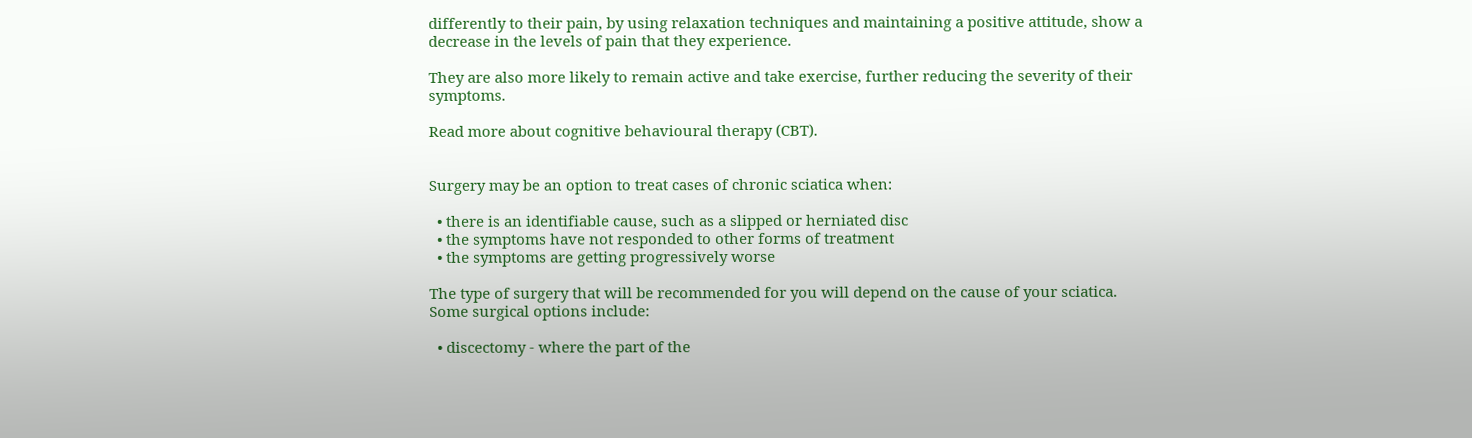differently to their pain, by using relaxation techniques and maintaining a positive attitude, show a decrease in the levels of pain that they experience.

They are also more likely to remain active and take exercise, further reducing the severity of their symptoms.

Read more about cognitive behavioural therapy (CBT).


Surgery may be an option to treat cases of chronic sciatica when:

  • there is an identifiable cause, such as a slipped or herniated disc
  • the symptoms have not responded to other forms of treatment
  • the symptoms are getting progressively worse

The type of surgery that will be recommended for you will depend on the cause of your sciatica. Some surgical options include:

  • discectomy - where the part of the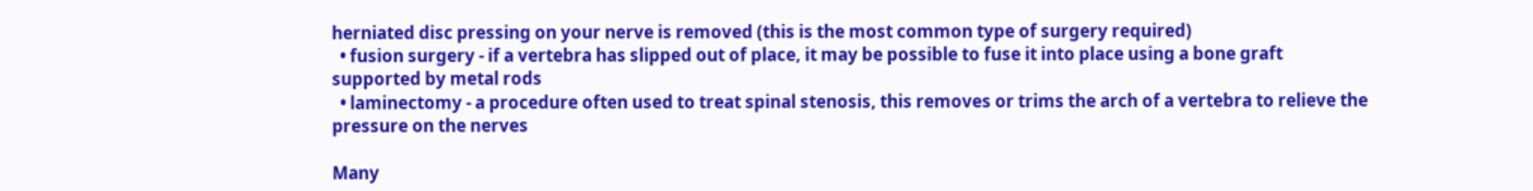herniated disc pressing on your nerve is removed (this is the most common type of surgery required)
  • fusion surgery - if a vertebra has slipped out of place, it may be possible to fuse it into place using a bone graft supported by metal rods
  • laminectomy - a procedure often used to treat spinal stenosis, this removes or trims the arch of a vertebra to relieve the pressure on the nerves

Many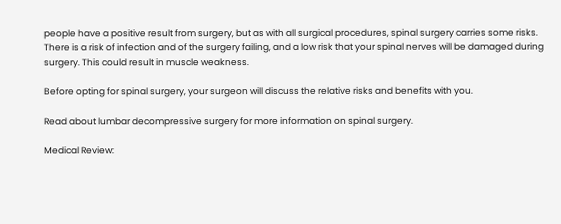people have a positive result from surgery, but as with all surgical procedures, spinal surgery carries some risks. There is a risk of infection and of the surgery failing, and a low risk that your spinal nerves will be damaged during surgery. This could result in muscle weakness.

Before opting for spinal surgery, your surgeon will discuss the relative risks and benefits with you.

Read about lumbar decompressive surgery for more information on spinal surgery.

Medical Review: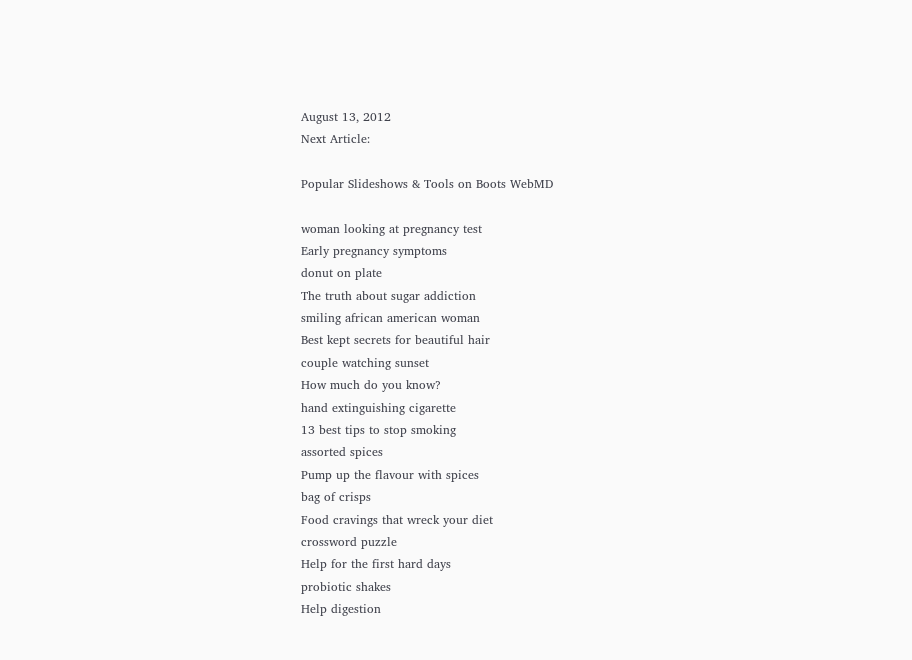August 13, 2012
Next Article:

Popular Slideshows & Tools on Boots WebMD

woman looking at pregnancy test
Early pregnancy symptoms
donut on plate
The truth about sugar addiction
smiling african american woman
Best kept secrets for beautiful hair
couple watching sunset
How much do you know?
hand extinguishing cigarette
13 best tips to stop smoking
assorted spices
Pump up the flavour with spices
bag of crisps
Food cravings that wreck your diet
crossword puzzle
Help for the first hard days
probiotic shakes
Help digestion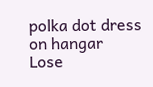polka dot dress on hangar
Lose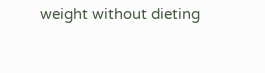weight without dieting